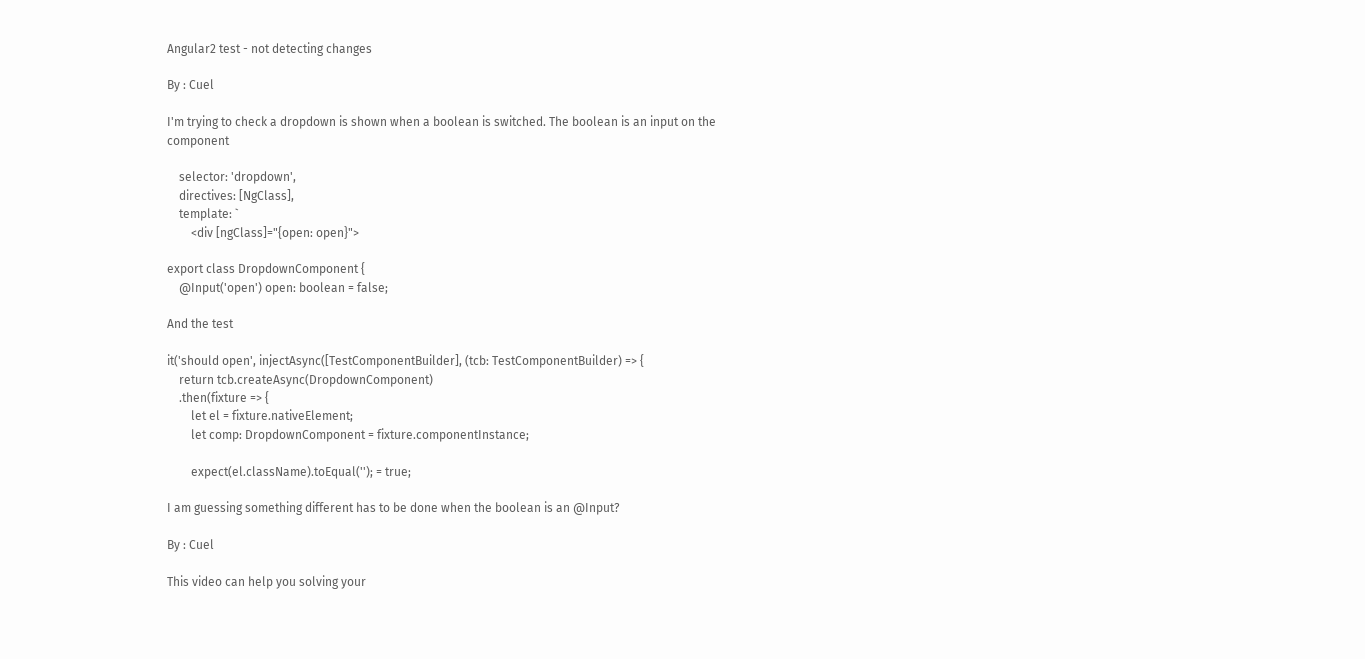Angular2 test - not detecting changes

By : Cuel

I'm trying to check a dropdown is shown when a boolean is switched. The boolean is an input on the component

    selector: 'dropdown',
    directives: [NgClass],
    template: `
        <div [ngClass]="{open: open}">

export class DropdownComponent {
    @Input('open') open: boolean = false;

And the test

it('should open', injectAsync([TestComponentBuilder], (tcb: TestComponentBuilder) => {
    return tcb.createAsync(DropdownComponent)
    .then(fixture => {
        let el = fixture.nativeElement;
        let comp: DropdownComponent = fixture.componentInstance;

        expect(el.className).toEqual(''); = true;

I am guessing something different has to be done when the boolean is an @Input?

By : Cuel

This video can help you solving your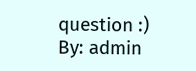question :)
By: admin